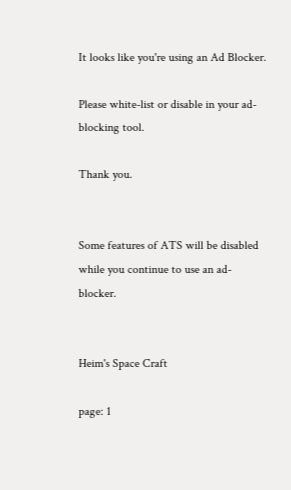It looks like you're using an Ad Blocker.

Please white-list or disable in your ad-blocking tool.

Thank you.


Some features of ATS will be disabled while you continue to use an ad-blocker.


Heim's Space Craft

page: 1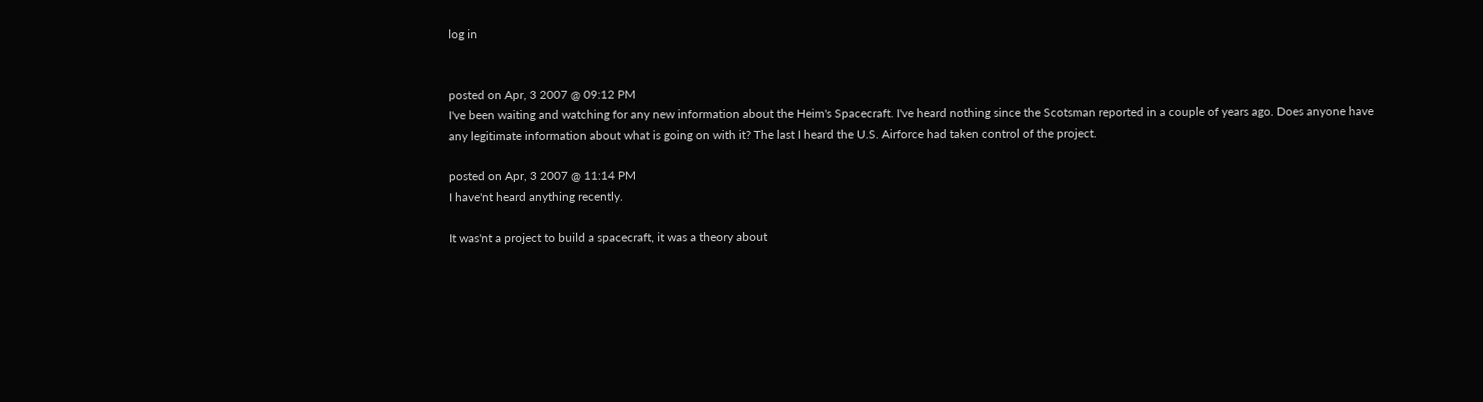log in


posted on Apr, 3 2007 @ 09:12 PM
I've been waiting and watching for any new information about the Heim's Spacecraft. I've heard nothing since the Scotsman reported in a couple of years ago. Does anyone have any legitimate information about what is going on with it? The last I heard the U.S. Airforce had taken control of the project.

posted on Apr, 3 2007 @ 11:14 PM
I have'nt heard anything recently.

It was'nt a project to build a spacecraft, it was a theory about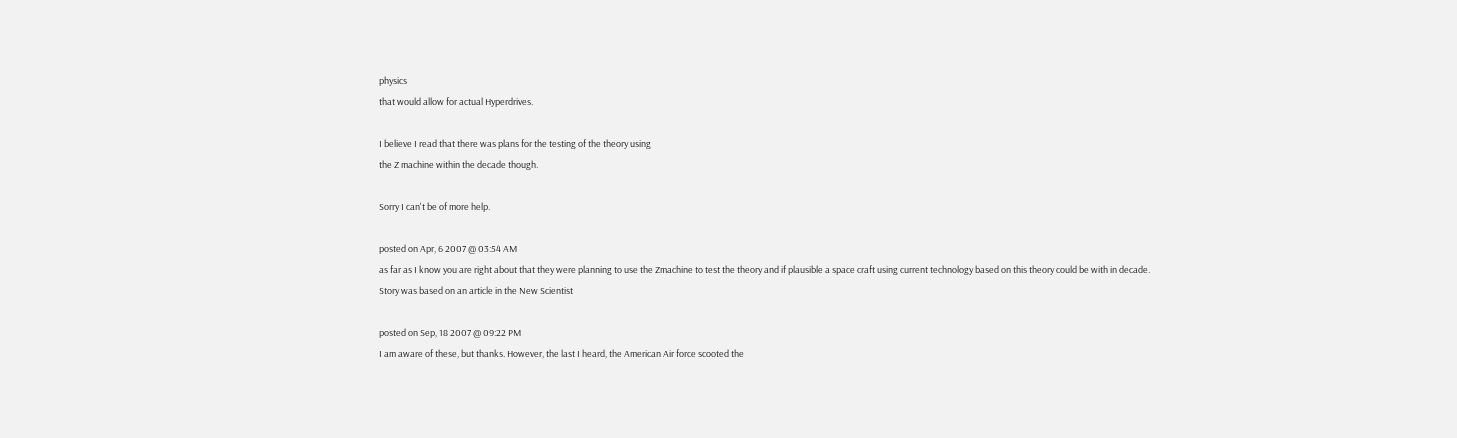physics
that would allow for actual Hyperdrives.

I believe I read that there was plans for the testing of the theory using
the Z machine within the decade though.

Sorry I can't be of more help.

posted on Apr, 6 2007 @ 03:54 AM
as far as I know you are right about that they were planning to use the Zmachine to test the theory and if plausible a space craft using current technology based on this theory could be with in decade.
Story was based on an article in the New Scientist

posted on Sep, 18 2007 @ 09:22 PM
I am aware of these, but thanks. However, the last I heard, the American Air force scooted the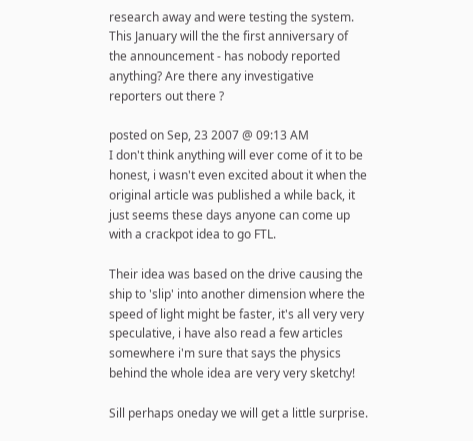research away and were testing the system. This January will the the first anniversary of the announcement - has nobody reported anything? Are there any investigative reporters out there ?

posted on Sep, 23 2007 @ 09:13 AM
I don't think anything will ever come of it to be honest, i wasn't even excited about it when the original article was published a while back, it just seems these days anyone can come up with a crackpot idea to go FTL.

Their idea was based on the drive causing the ship to 'slip' into another dimension where the speed of light might be faster, it's all very very speculative, i have also read a few articles somewhere i'm sure that says the physics behind the whole idea are very very sketchy!

Sill perhaps oneday we will get a little surprise.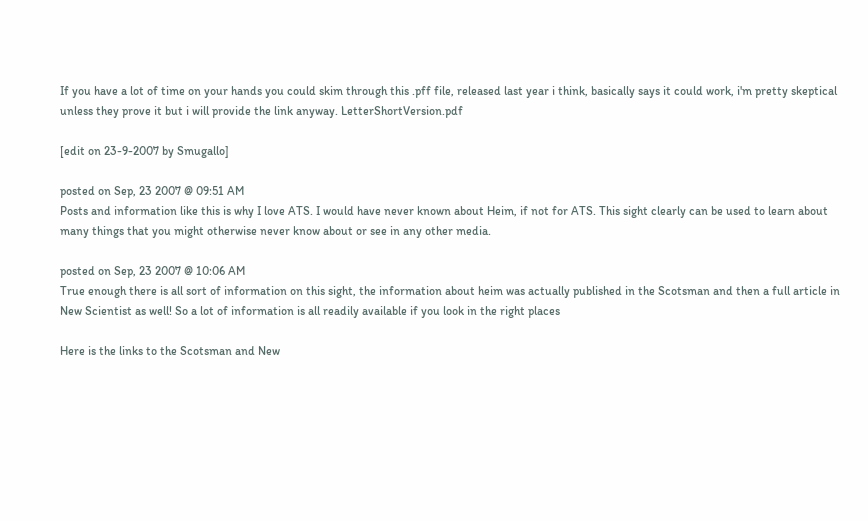If you have a lot of time on your hands you could skim through this .pff file, released last year i think, basically says it could work, i'm pretty skeptical unless they prove it but i will provide the link anyway. LetterShortVersion.pdf

[edit on 23-9-2007 by Smugallo]

posted on Sep, 23 2007 @ 09:51 AM
Posts and information like this is why I love ATS. I would have never known about Heim, if not for ATS. This sight clearly can be used to learn about many things that you might otherwise never know about or see in any other media.

posted on Sep, 23 2007 @ 10:06 AM
True enough there is all sort of information on this sight, the information about heim was actually published in the Scotsman and then a full article in New Scientist as well! So a lot of information is all readily available if you look in the right places

Here is the links to the Scotsman and New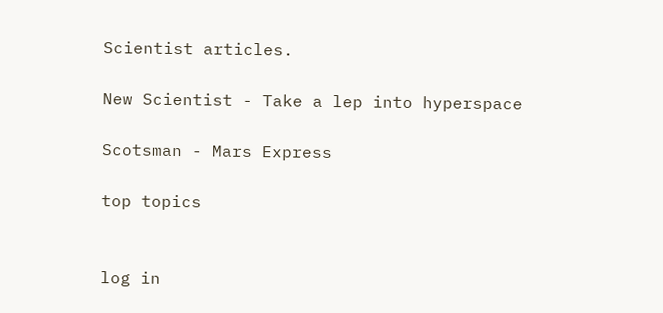Scientist articles.

New Scientist - Take a lep into hyperspace

Scotsman - Mars Express

top topics


log in